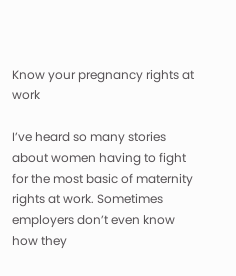Know your pregnancy rights at work

I’ve heard so many stories about women having to fight for the most basic of maternity rights at work. Sometimes employers don’t even know how they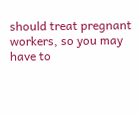should treat pregnant workers, so you may have to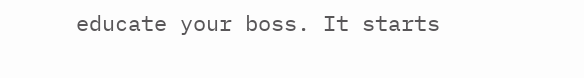educate your boss. It starts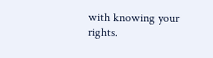with knowing your rights.